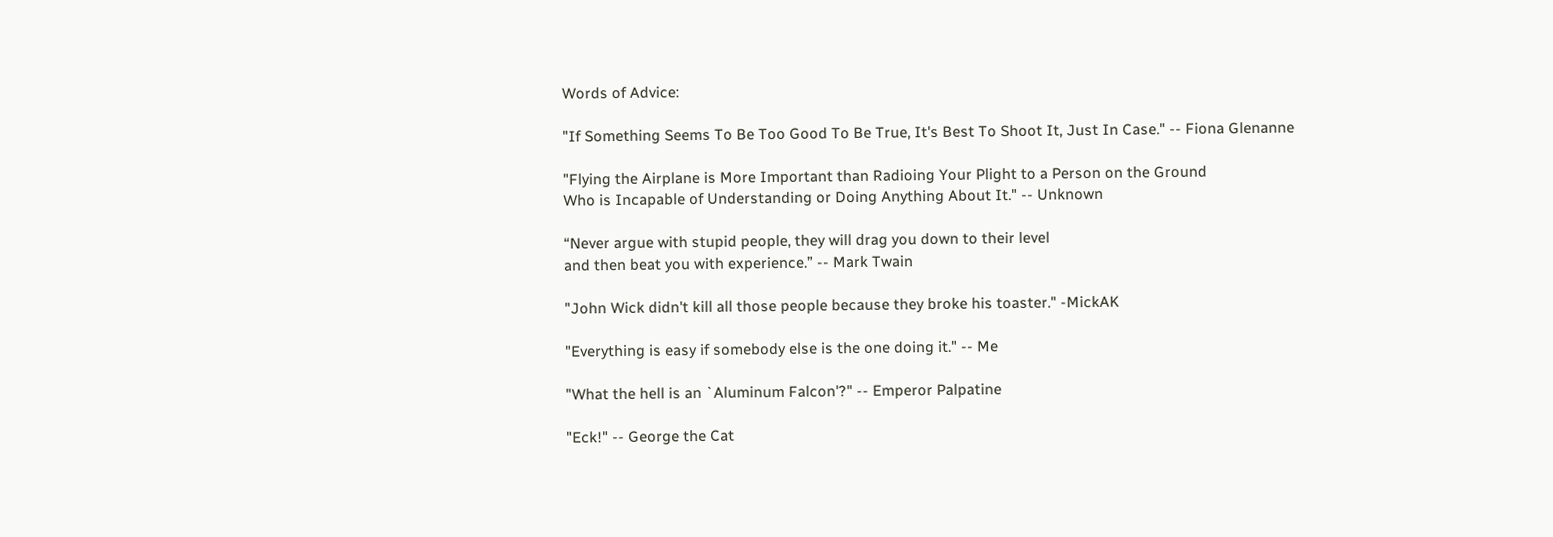Words of Advice:

"If Something Seems To Be Too Good To Be True, It's Best To Shoot It, Just In Case." -- Fiona Glenanne

"Flying the Airplane is More Important than Radioing Your Plight to a Person on the Ground
Who is Incapable of Understanding or Doing Anything About It." -- Unknown

“Never argue with stupid people, they will drag you down to their level
and then beat you with experience.” -- Mark Twain

"John Wick didn't kill all those people because they broke his toaster." -MickAK

"Everything is easy if somebody else is the one doing it." -- Me

"What the hell is an `Aluminum Falcon'?" -- Emperor Palpatine

"Eck!" -- George the Cat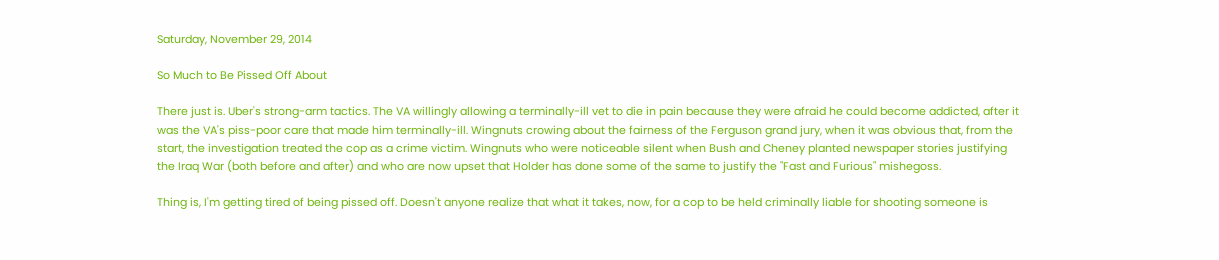Saturday, November 29, 2014

So Much to Be Pissed Off About

There just is. Uber's strong-arm tactics. The VA willingly allowing a terminally-ill vet to die in pain because they were afraid he could become addicted, after it was the VA's piss-poor care that made him terminally-ill. Wingnuts crowing about the fairness of the Ferguson grand jury, when it was obvious that, from the start, the investigation treated the cop as a crime victim. Wingnuts who were noticeable silent when Bush and Cheney planted newspaper stories justifying the Iraq War (both before and after) and who are now upset that Holder has done some of the same to justify the "Fast and Furious" mishegoss.

Thing is, I'm getting tired of being pissed off. Doesn't anyone realize that what it takes, now, for a cop to be held criminally liable for shooting someone is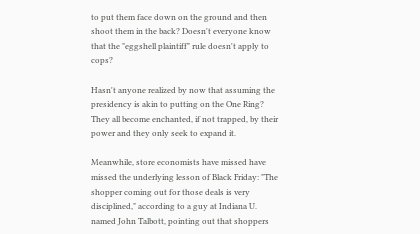to put them face down on the ground and then shoot them in the back? Doesn't everyone know that the "eggshell plaintiff" rule doesn't apply to cops?

Hasn't anyone realized by now that assuming the presidency is akin to putting on the One Ring? They all become enchanted, if not trapped, by their power and they only seek to expand it.

Meanwhile, store economists have missed have missed the underlying lesson of Black Friday: "The shopper coming out for those deals is very disciplined," according to a guy at Indiana U. named John Talbott, pointing out that shoppers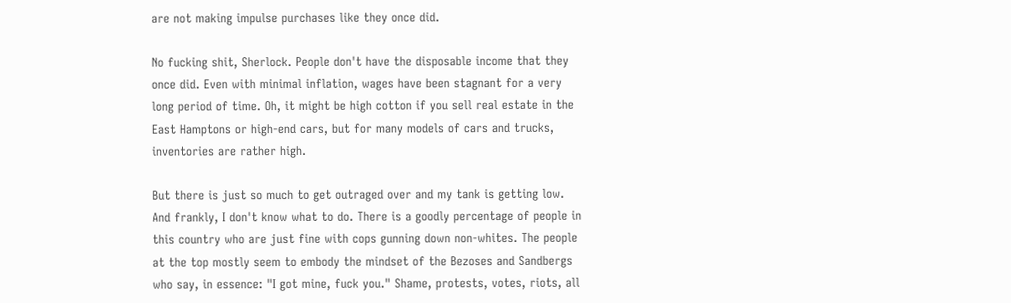are not making impulse purchases like they once did.

No fucking shit, Sherlock. People don't have the disposable income that they once did. Even with minimal inflation, wages have been stagnant for a very long period of time. Oh, it might be high cotton if you sell real estate in the East Hamptons or high-end cars, but for many models of cars and trucks, inventories are rather high.

But there is just so much to get outraged over and my tank is getting low. And frankly, I don't know what to do. There is a goodly percentage of people in this country who are just fine with cops gunning down non-whites. The people at the top mostly seem to embody the mindset of the Bezoses and Sandbergs who say, in essence: "I got mine, fuck you." Shame, protests, votes, riots, all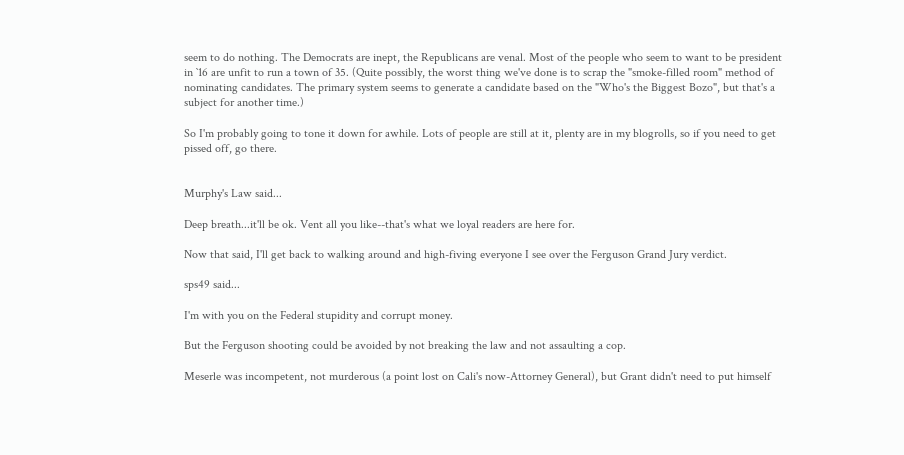seem to do nothing. The Democrats are inept, the Republicans are venal. Most of the people who seem to want to be president in `16 are unfit to run a town of 35. (Quite possibly, the worst thing we've done is to scrap the "smoke-filled room" method of nominating candidates. The primary system seems to generate a candidate based on the "Who's the Biggest Bozo", but that's a subject for another time.)

So I'm probably going to tone it down for awhile. Lots of people are still at it, plenty are in my blogrolls, so if you need to get pissed off, go there.


Murphy's Law said...

Deep breath...it'll be ok. Vent all you like--that's what we loyal readers are here for.

Now that said, I'll get back to walking around and high-fiving everyone I see over the Ferguson Grand Jury verdict.

sps49 said...

I'm with you on the Federal stupidity and corrupt money.

But the Ferguson shooting could be avoided by not breaking the law and not assaulting a cop.

Meserle was incompetent, not murderous (a point lost on Cali's now-Attorney General), but Grant didn't need to put himself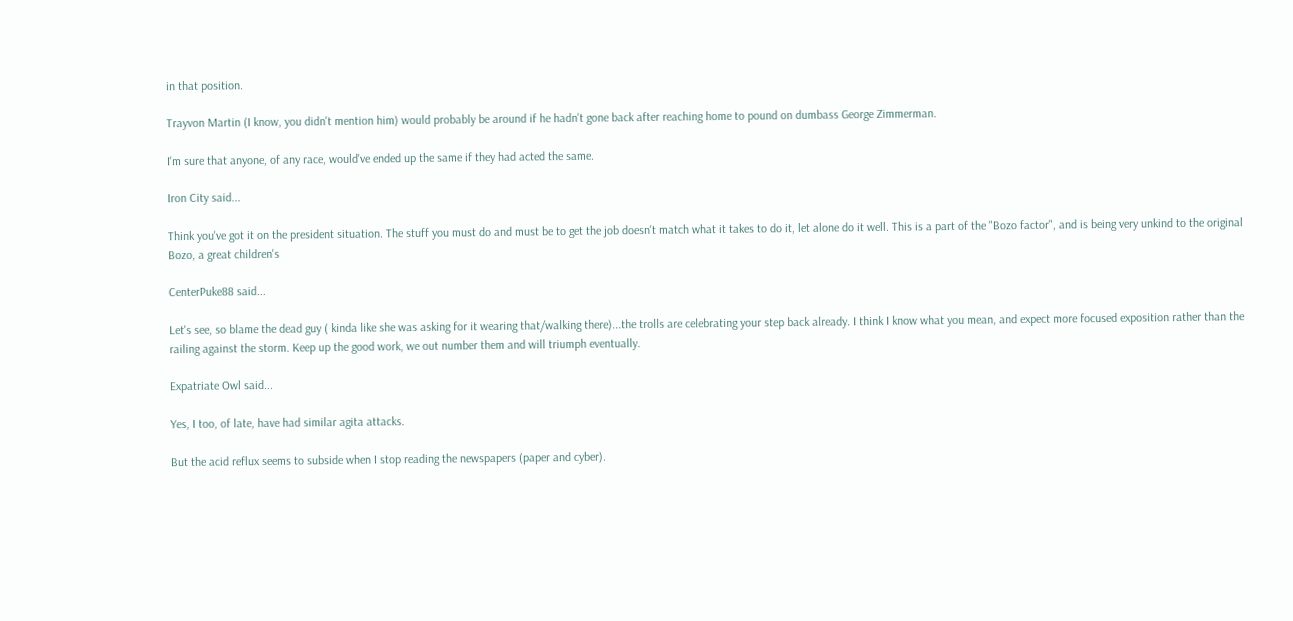in that position.

Trayvon Martin (I know, you didn't mention him) would probably be around if he hadn't gone back after reaching home to pound on dumbass George Zimmerman.

I'm sure that anyone, of any race, would've ended up the same if they had acted the same.

Iron City said...

Think you've got it on the president situation. The stuff you must do and must be to get the job doesn't match what it takes to do it, let alone do it well. This is a part of the "Bozo factor", and is being very unkind to the original Bozo, a great children's

CenterPuke88 said...

Let's see, so blame the dead guy ( kinda like she was asking for it wearing that/walking there)...the trolls are celebrating your step back already. I think I know what you mean, and expect more focused exposition rather than the railing against the storm. Keep up the good work, we out number them and will triumph eventually.

Expatriate Owl said...

Yes, I too, of late, have had similar agita attacks.

But the acid reflux seems to subside when I stop reading the newspapers (paper and cyber).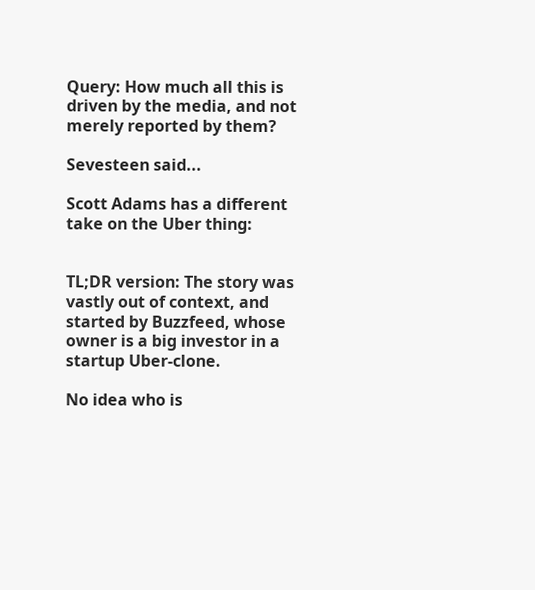Query: How much all this is driven by the media, and not merely reported by them?

Sevesteen said...

Scott Adams has a different take on the Uber thing:


TL;DR version: The story was vastly out of context, and started by Buzzfeed, whose owner is a big investor in a startup Uber-clone.

No idea who is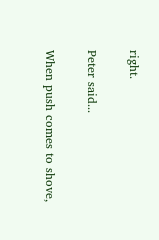right.

Peter said...

When push comes to shove,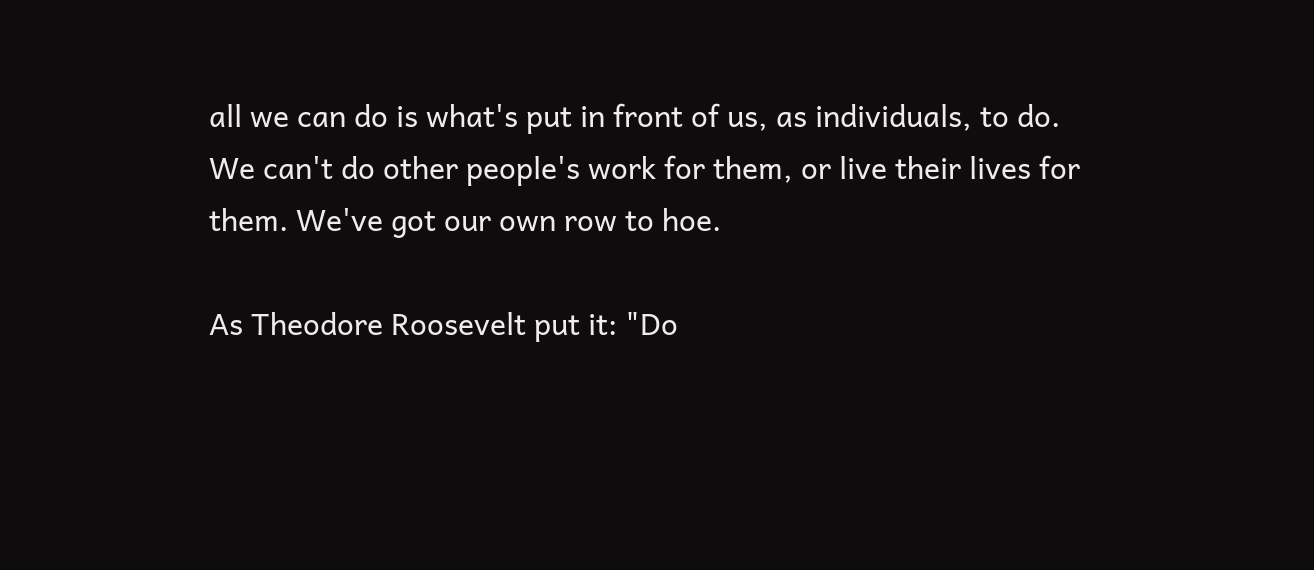all we can do is what's put in front of us, as individuals, to do. We can't do other people's work for them, or live their lives for them. We've got our own row to hoe.

As Theodore Roosevelt put it: "Do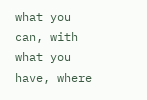what you can, with what you have, where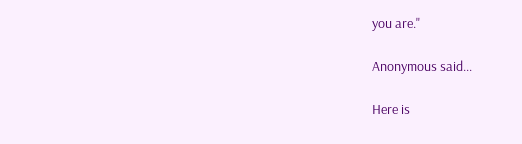you are."

Anonymous said...

Here is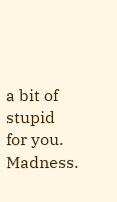a bit of stupid for you. Madness.